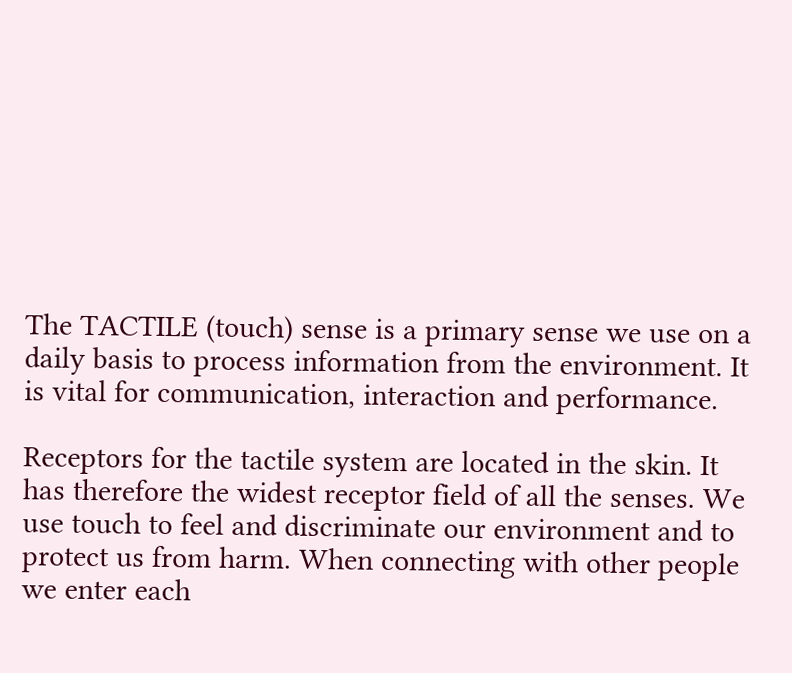The TACTILE (touch) sense is a primary sense we use on a daily basis to process information from the environment. It is vital for communication, interaction and performance.

Receptors for the tactile system are located in the skin. It has therefore the widest receptor field of all the senses. We use touch to feel and discriminate our environment and to protect us from harm. When connecting with other people we enter each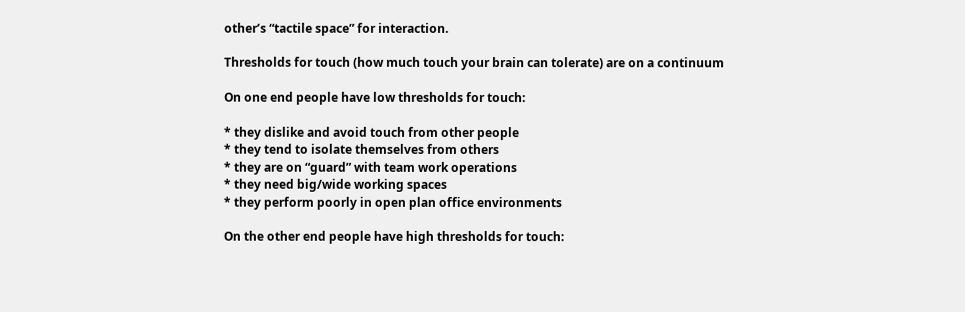other’s “tactile space” for interaction.

Thresholds for touch (how much touch your brain can tolerate) are on a continuum

On one end people have low thresholds for touch:

* they dislike and avoid touch from other people
* they tend to isolate themselves from others
* they are on “guard” with team work operations
* they need big/wide working spaces
* they perform poorly in open plan office environments

On the other end people have high thresholds for touch: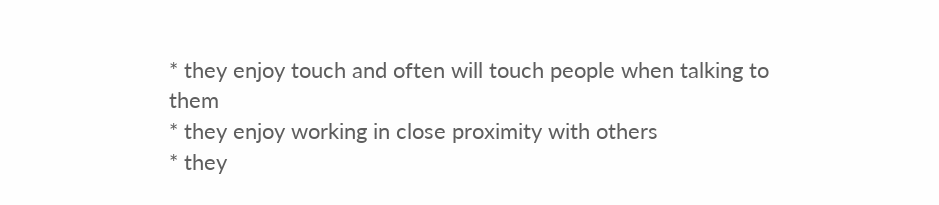* they enjoy touch and often will touch people when talking to them
* they enjoy working in close proximity with others
* they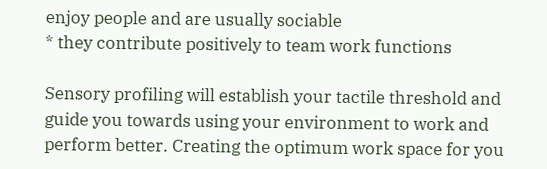enjoy people and are usually sociable
* they contribute positively to team work functions

Sensory profiling will establish your tactile threshold and guide you towards using your environment to work and perform better. Creating the optimum work space for you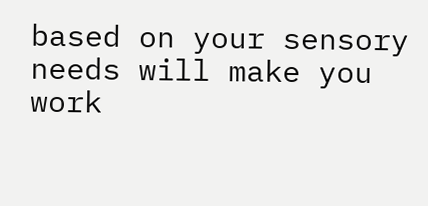based on your sensory needs will make you work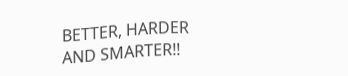BETTER, HARDER AND SMARTER!!